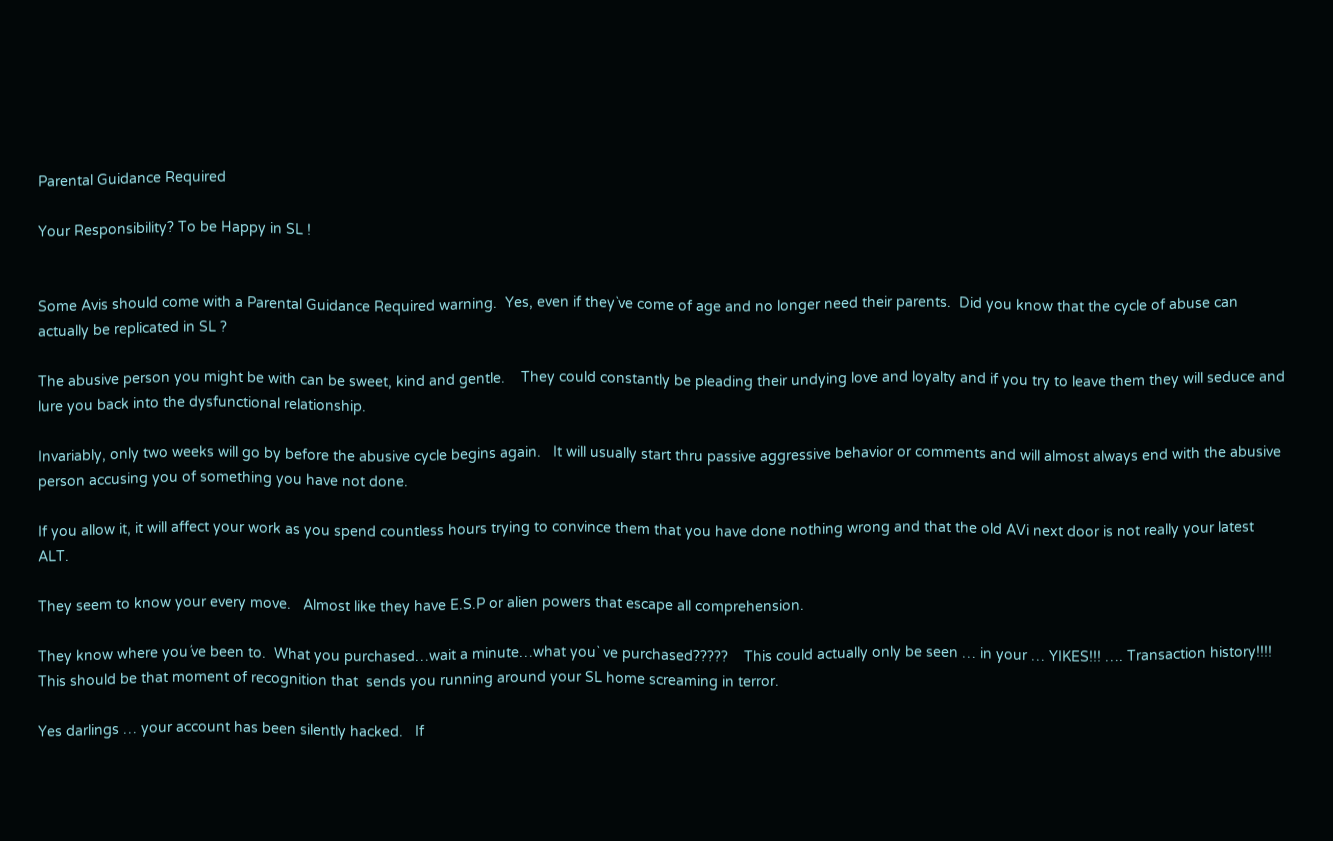Parental Guidance Required

Your Responsibility? To be Happy in SL !


Some Avis should come with a Parental Guidance Required warning.  Yes, even if they`ve come of age and no longer need their parents.  Did you know that the cycle of abuse can actually be replicated in SL ?

The abusive person you might be with can be sweet, kind and gentle.    They could constantly be pleading their undying love and loyalty and if you try to leave them they will seduce and lure you back into the dysfunctional relationship.

Invariably, only two weeks will go by before the abusive cycle begins again.   It will usually start thru passive aggressive behavior or comments and will almost always end with the abusive person accusing you of something you have not done.

If you allow it, it will affect your work as you spend countless hours trying to convince them that you have done nothing wrong and that the old AVi next door is not really your latest ALT.

They seem to know your every move.   Almost like they have E.S.P or alien powers that escape all comprehension.

They know where you´ve been to.  What you purchased…wait a minute…what you` ve purchased?????    This could actually only be seen … in your … YIKES!!! …. Transaction history!!!!   This should be that moment of recognition that  sends you running around your SL home screaming in terror.

Yes darlings … your account has been silently hacked.   If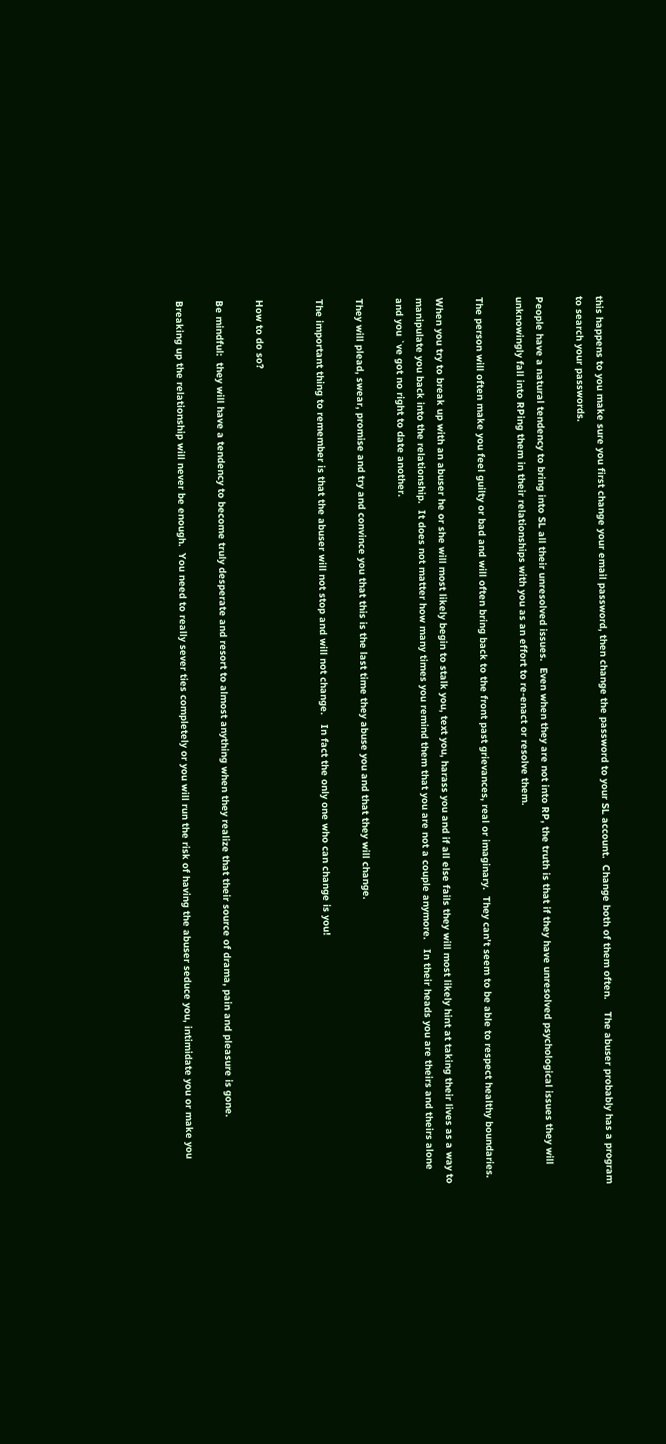this happens to you make sure you first change your email password, then change the password to your SL account.  Change both of them often.    The abuser probably has a program to search your passwords.

People have a natural tendency to bring into SL all their unresolved issues.  Even when they are not into RP, the truth is that if they have unresolved psychological issues they will unknowingly fall into RPing them in their relationships with you as an effort to re-enact or resolve them.

The person will often make you feel guilty or bad and will often bring back to the front past grievances, real or imaginary.  They can’t seem to be able to respect healthy boundaries.

When you try to break up with an abuser he or she will most likely begin to stalk you, text you, harass you and if all else fails they will most likely hint at taking their lives as a way to manipulate you back into the relationship.  It does not matter how many times you remind them that you are not a couple anymore.   In their heads you are theirs and theirs alone and you `ve got no right to date another.

They will plead, swear, promise and try and convince you that this is the last time they abuse you and that they will change.

The important thing to remember is that the abuser will not stop and will not change.   In fact the only one who can change is you!


How to do so?

Be mindful:  they will have a tendency to become truly desperate and resort to almost anything when they realize that their source of drama, pain and pleasure is gone.

Breaking up the relationship will never be enough.  You need to really sever ties completely or you will run the risk of having the abuser seduce you, intimidate you or make you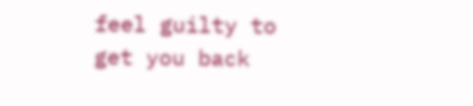feel guilty to get you back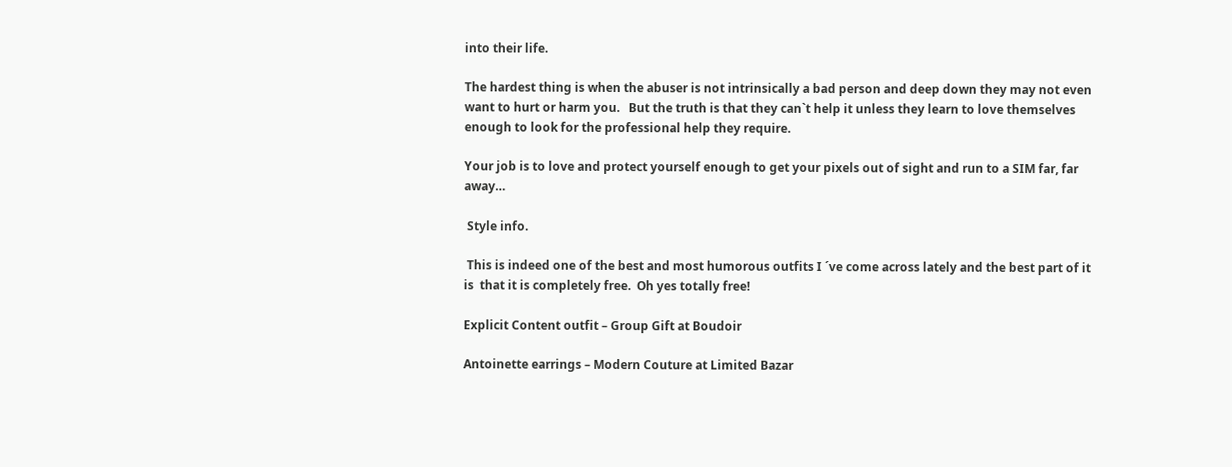into their life.

The hardest thing is when the abuser is not intrinsically a bad person and deep down they may not even want to hurt or harm you.   But the truth is that they can`t help it unless they learn to love themselves enough to look for the professional help they require.

Your job is to love and protect yourself enough to get your pixels out of sight and run to a SIM far, far away…

 Style info.

 This is indeed one of the best and most humorous outfits I ´ve come across lately and the best part of it is  that it is completely free.  Oh yes totally free!

Explicit Content outfit – Group Gift at Boudoir

Antoinette earrings – Modern Couture at Limited Bazar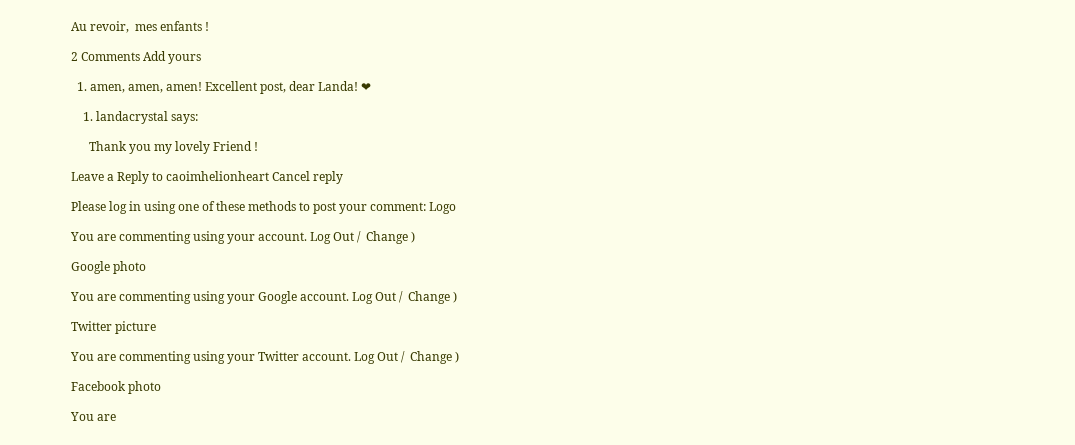Au revoir,  mes enfants !

2 Comments Add yours

  1. amen, amen, amen! Excellent post, dear Landa! ❤

    1. landacrystal says:

      Thank you my lovely Friend !

Leave a Reply to caoimhelionheart Cancel reply

Please log in using one of these methods to post your comment: Logo

You are commenting using your account. Log Out /  Change )

Google photo

You are commenting using your Google account. Log Out /  Change )

Twitter picture

You are commenting using your Twitter account. Log Out /  Change )

Facebook photo

You are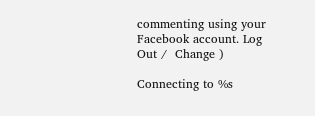commenting using your Facebook account. Log Out /  Change )

Connecting to %s